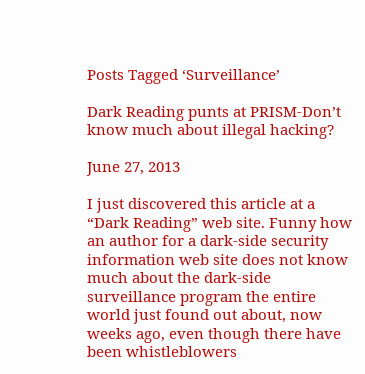Posts Tagged ‘Surveillance’

Dark Reading punts at PRISM-Don’t know much about illegal hacking?

June 27, 2013

I just discovered this article at a “Dark Reading” web site. Funny how an author for a dark-side security information web site does not know much about the dark-side surveillance program the entire world just found out about, now weeks ago, even though there have been whistleblowers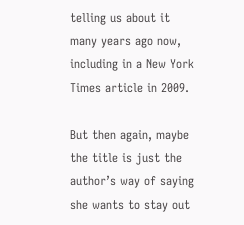telling us about it many years ago now, including in a New York Times article in 2009.

But then again, maybe the title is just the author’s way of saying she wants to stay out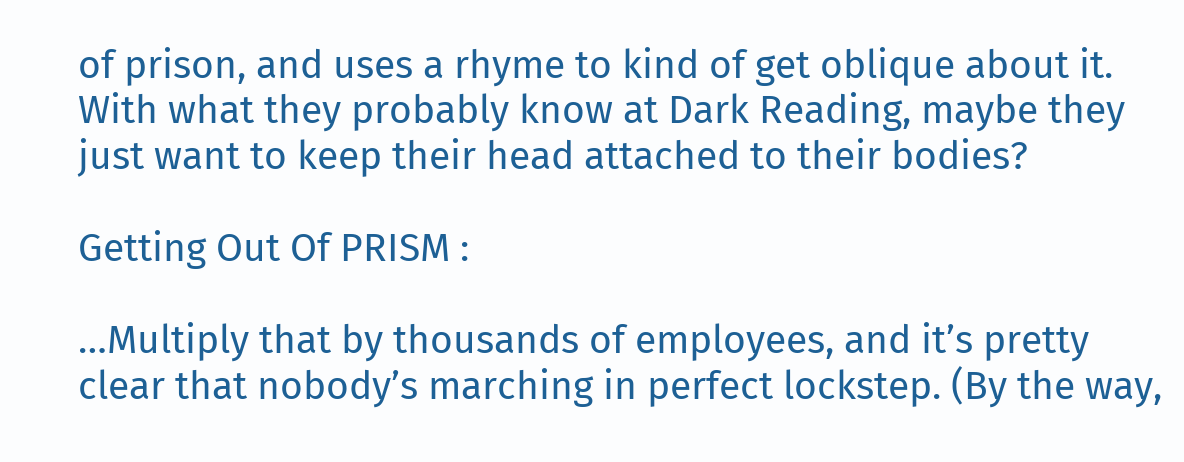of prison, and uses a rhyme to kind of get oblique about it. With what they probably know at Dark Reading, maybe they just want to keep their head attached to their bodies?

Getting Out Of PRISM :

…Multiply that by thousands of employees, and it’s pretty clear that nobody’s marching in perfect lockstep. (By the way,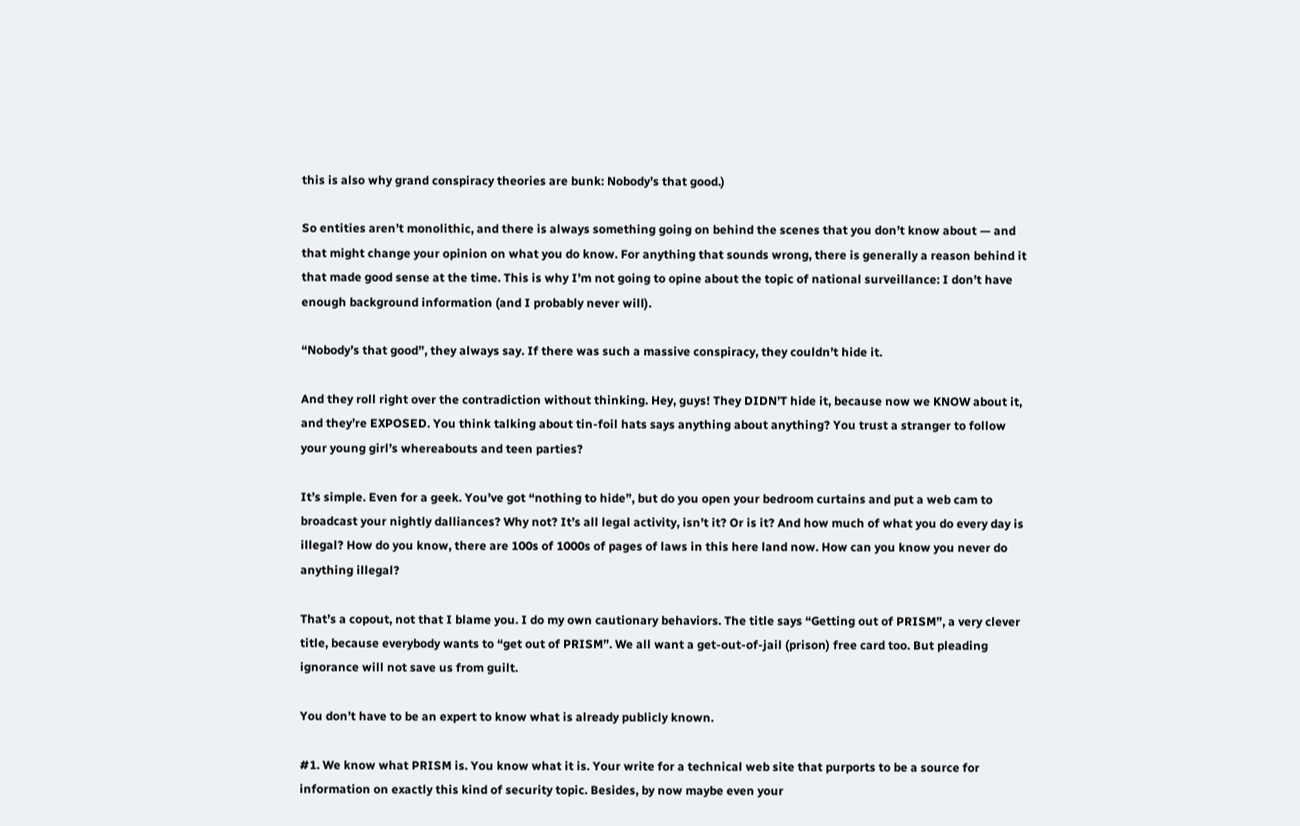this is also why grand conspiracy theories are bunk: Nobody’s that good.)

So entities aren’t monolithic, and there is always something going on behind the scenes that you don’t know about — and that might change your opinion on what you do know. For anything that sounds wrong, there is generally a reason behind it that made good sense at the time. This is why I’m not going to opine about the topic of national surveillance: I don’t have enough background information (and I probably never will).

“Nobody’s that good”, they always say. If there was such a massive conspiracy, they couldn’t hide it.

And they roll right over the contradiction without thinking. Hey, guys! They DIDN’T hide it, because now we KNOW about it, and they’re EXPOSED. You think talking about tin-foil hats says anything about anything? You trust a stranger to follow your young girl’s whereabouts and teen parties?

It’s simple. Even for a geek. You’ve got “nothing to hide”, but do you open your bedroom curtains and put a web cam to broadcast your nightly dalliances? Why not? It’s all legal activity, isn’t it? Or is it? And how much of what you do every day is illegal? How do you know, there are 100s of 1000s of pages of laws in this here land now. How can you know you never do anything illegal?

That’s a copout, not that I blame you. I do my own cautionary behaviors. The title says “Getting out of PRISM”, a very clever title, because everybody wants to “get out of PRISM”. We all want a get-out-of-jail (prison) free card too. But pleading ignorance will not save us from guilt.

You don’t have to be an expert to know what is already publicly known.

#1. We know what PRISM is. You know what it is. Your write for a technical web site that purports to be a source for information on exactly this kind of security topic. Besides, by now maybe even your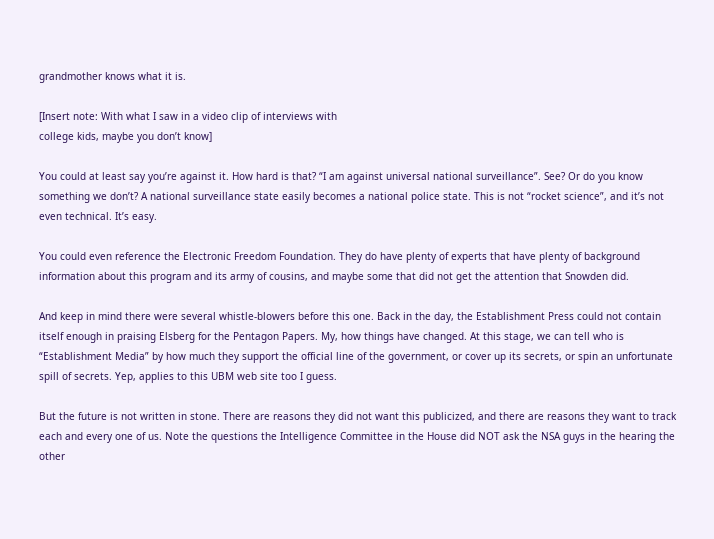grandmother knows what it is.

[Insert note: With what I saw in a video clip of interviews with
college kids, maybe you don’t know]

You could at least say you’re against it. How hard is that? “I am against universal national surveillance”. See? Or do you know something we don’t? A national surveillance state easily becomes a national police state. This is not “rocket science”, and it’s not even technical. It’s easy.

You could even reference the Electronic Freedom Foundation. They do have plenty of experts that have plenty of background information about this program and its army of cousins, and maybe some that did not get the attention that Snowden did.

And keep in mind there were several whistle-blowers before this one. Back in the day, the Establishment Press could not contain itself enough in praising Elsberg for the Pentagon Papers. My, how things have changed. At this stage, we can tell who is “Establishment Media” by how much they support the official line of the government, or cover up its secrets, or spin an unfortunate spill of secrets. Yep, applies to this UBM web site too I guess.

But the future is not written in stone. There are reasons they did not want this publicized, and there are reasons they want to track each and every one of us. Note the questions the Intelligence Committee in the House did NOT ask the NSA guys in the hearing the other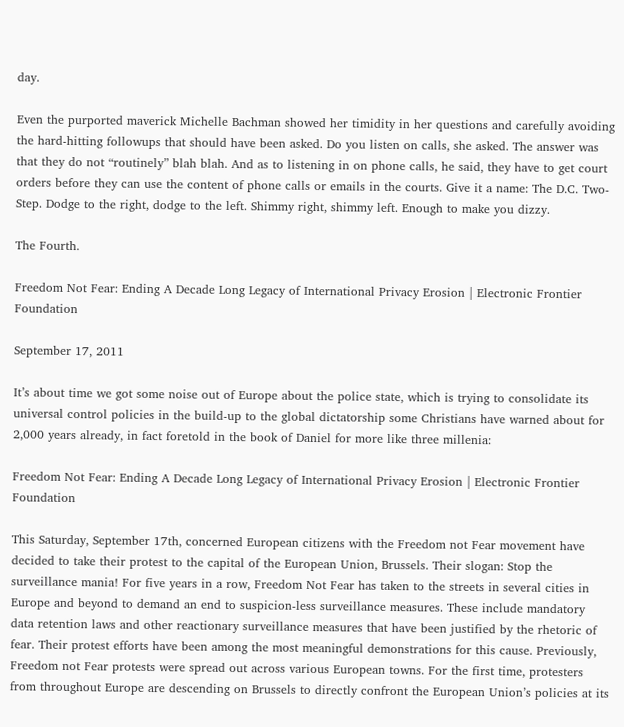day.

Even the purported maverick Michelle Bachman showed her timidity in her questions and carefully avoiding the hard-hitting followups that should have been asked. Do you listen on calls, she asked. The answer was that they do not “routinely” blah blah. And as to listening in on phone calls, he said, they have to get court orders before they can use the content of phone calls or emails in the courts. Give it a name: The D.C. Two-Step. Dodge to the right, dodge to the left. Shimmy right, shimmy left. Enough to make you dizzy.

The Fourth.

Freedom Not Fear: Ending A Decade Long Legacy of International Privacy Erosion | Electronic Frontier Foundation

September 17, 2011

It’s about time we got some noise out of Europe about the police state, which is trying to consolidate its universal control policies in the build-up to the global dictatorship some Christians have warned about for 2,000 years already, in fact foretold in the book of Daniel for more like three millenia:

Freedom Not Fear: Ending A Decade Long Legacy of International Privacy Erosion | Electronic Frontier Foundation

This Saturday, September 17th, concerned European citizens with the Freedom not Fear movement have decided to take their protest to the capital of the European Union, Brussels. Their slogan: Stop the surveillance mania! For five years in a row, Freedom Not Fear has taken to the streets in several cities in Europe and beyond to demand an end to suspicion-less surveillance measures. These include mandatory data retention laws and other reactionary surveillance measures that have been justified by the rhetoric of fear. Their protest efforts have been among the most meaningful demonstrations for this cause. Previously, Freedom not Fear protests were spread out across various European towns. For the first time, protesters from throughout Europe are descending on Brussels to directly confront the European Union’s policies at its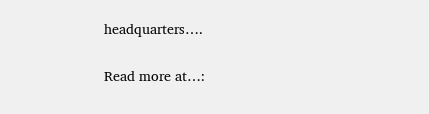headquarters….

Read more at…: